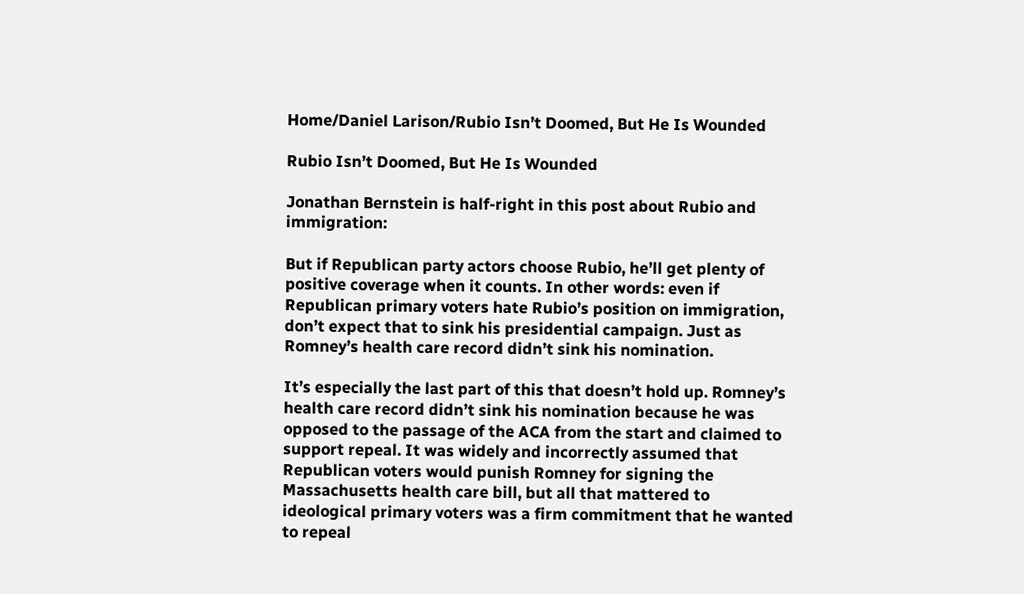Home/Daniel Larison/Rubio Isn’t Doomed, But He Is Wounded

Rubio Isn’t Doomed, But He Is Wounded

Jonathan Bernstein is half-right in this post about Rubio and immigration:

But if Republican party actors choose Rubio, he’ll get plenty of positive coverage when it counts. In other words: even if Republican primary voters hate Rubio’s position on immigration, don’t expect that to sink his presidential campaign. Just as Romney’s health care record didn’t sink his nomination.

It’s especially the last part of this that doesn’t hold up. Romney’s health care record didn’t sink his nomination because he was opposed to the passage of the ACA from the start and claimed to support repeal. It was widely and incorrectly assumed that Republican voters would punish Romney for signing the Massachusetts health care bill, but all that mattered to ideological primary voters was a firm commitment that he wanted to repeal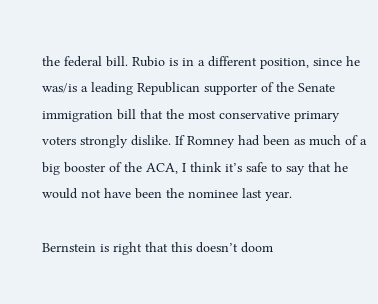the federal bill. Rubio is in a different position, since he was/is a leading Republican supporter of the Senate immigration bill that the most conservative primary voters strongly dislike. If Romney had been as much of a big booster of the ACA, I think it’s safe to say that he would not have been the nominee last year.

Bernstein is right that this doesn’t doom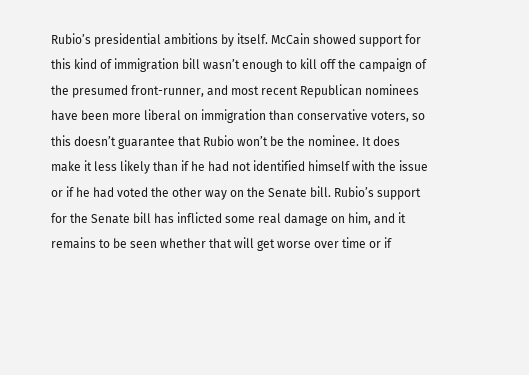Rubio’s presidential ambitions by itself. McCain showed support for this kind of immigration bill wasn’t enough to kill off the campaign of the presumed front-runner, and most recent Republican nominees have been more liberal on immigration than conservative voters, so this doesn’t guarantee that Rubio won’t be the nominee. It does make it less likely than if he had not identified himself with the issue or if he had voted the other way on the Senate bill. Rubio’s support for the Senate bill has inflicted some real damage on him, and it remains to be seen whether that will get worse over time or if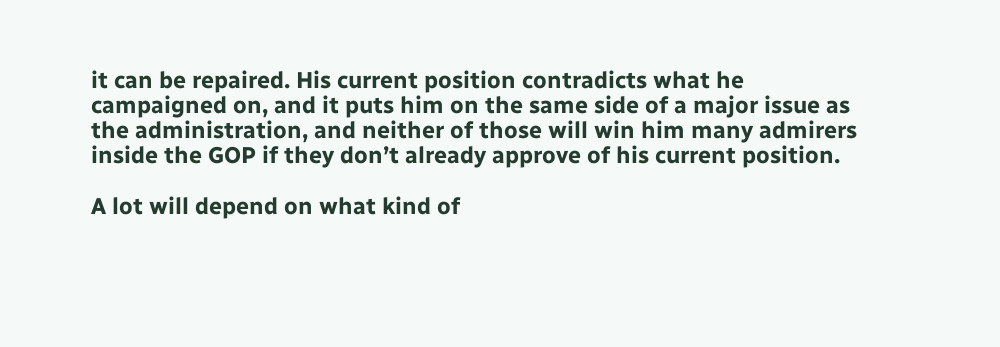it can be repaired. His current position contradicts what he campaigned on, and it puts him on the same side of a major issue as the administration, and neither of those will win him many admirers inside the GOP if they don’t already approve of his current position.

A lot will depend on what kind of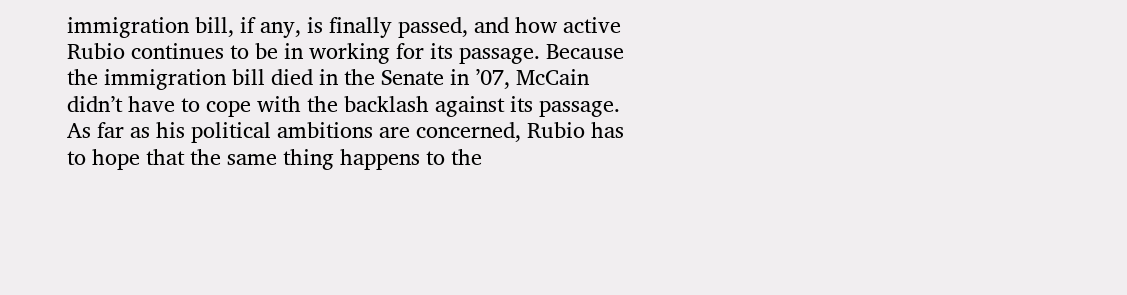immigration bill, if any, is finally passed, and how active Rubio continues to be in working for its passage. Because the immigration bill died in the Senate in ’07, McCain didn’t have to cope with the backlash against its passage. As far as his political ambitions are concerned, Rubio has to hope that the same thing happens to the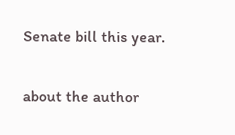Senate bill this year.

about the author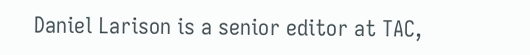Daniel Larison is a senior editor at TAC,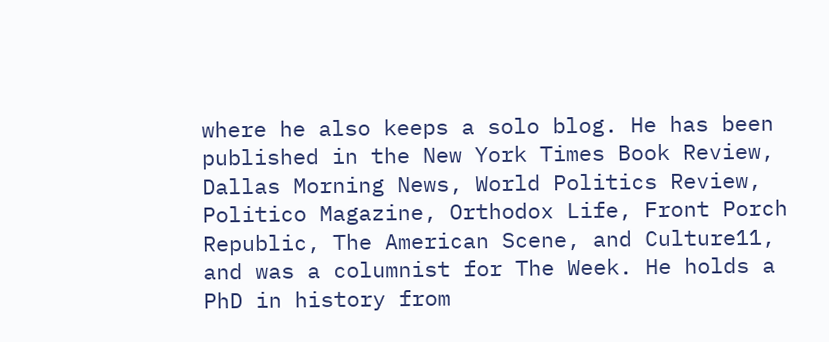where he also keeps a solo blog. He has been published in the New York Times Book Review, Dallas Morning News, World Politics Review, Politico Magazine, Orthodox Life, Front Porch Republic, The American Scene, and Culture11, and was a columnist for The Week. He holds a PhD in history from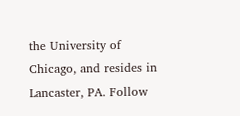the University of Chicago, and resides in Lancaster, PA. Follow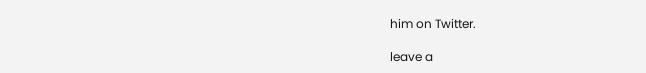him on Twitter.

leave a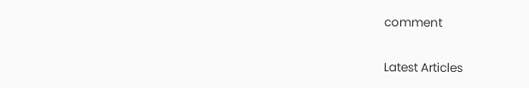comment

Latest Articles